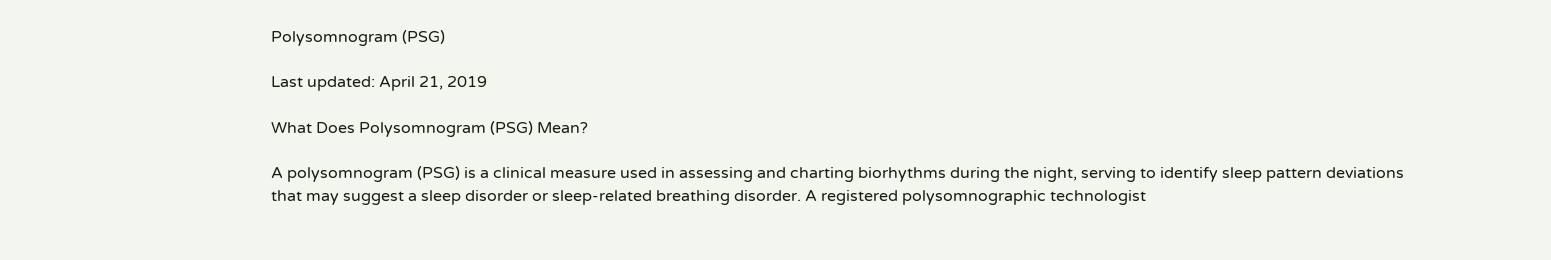Polysomnogram (PSG)

Last updated: April 21, 2019

What Does Polysomnogram (PSG) Mean?

A polysomnogram (PSG) is a clinical measure used in assessing and charting biorhythms during the night, serving to identify sleep pattern deviations that may suggest a sleep disorder or sleep-related breathing disorder. A registered polysomnographic technologist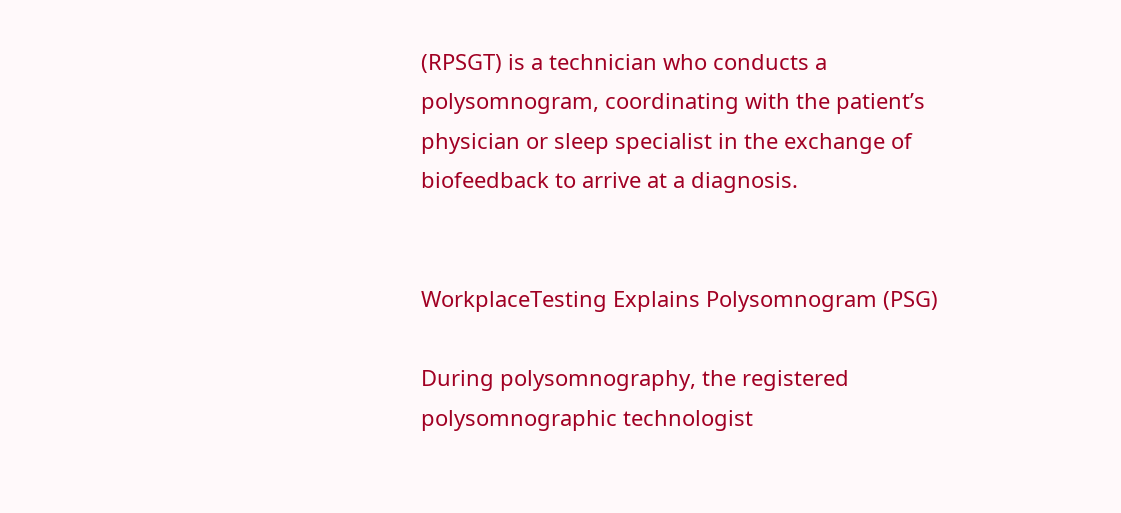(RPSGT) is a technician who conducts a polysomnogram, coordinating with the patient’s physician or sleep specialist in the exchange of biofeedback to arrive at a diagnosis.


WorkplaceTesting Explains Polysomnogram (PSG)

During polysomnography, the registered polysomnographic technologist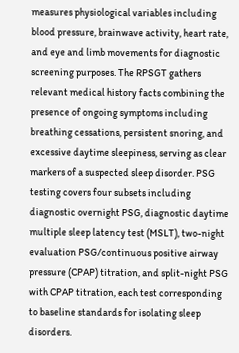measures physiological variables including blood pressure, brainwave activity, heart rate, and eye and limb movements for diagnostic screening purposes. The RPSGT gathers relevant medical history facts combining the presence of ongoing symptoms including breathing cessations, persistent snoring, and excessive daytime sleepiness, serving as clear markers of a suspected sleep disorder. PSG testing covers four subsets including diagnostic overnight PSG, diagnostic daytime multiple sleep latency test (MSLT), two-night evaluation PSG/continuous positive airway pressure (CPAP) titration, and split-night PSG with CPAP titration, each test corresponding to baseline standards for isolating sleep disorders.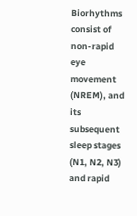Biorhythms consist of non-rapid eye movement (NREM), and its subsequent sleep stages (N1, N2, N3) and rapid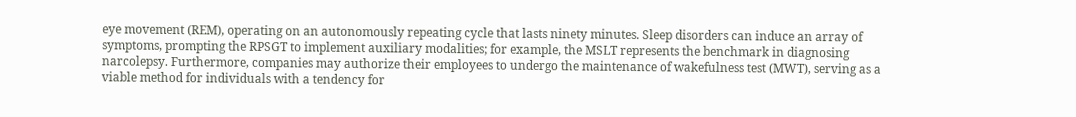eye movement (REM), operating on an autonomously repeating cycle that lasts ninety minutes. Sleep disorders can induce an array of symptoms, prompting the RPSGT to implement auxiliary modalities; for example, the MSLT represents the benchmark in diagnosing narcolepsy. Furthermore, companies may authorize their employees to undergo the maintenance of wakefulness test (MWT), serving as a viable method for individuals with a tendency for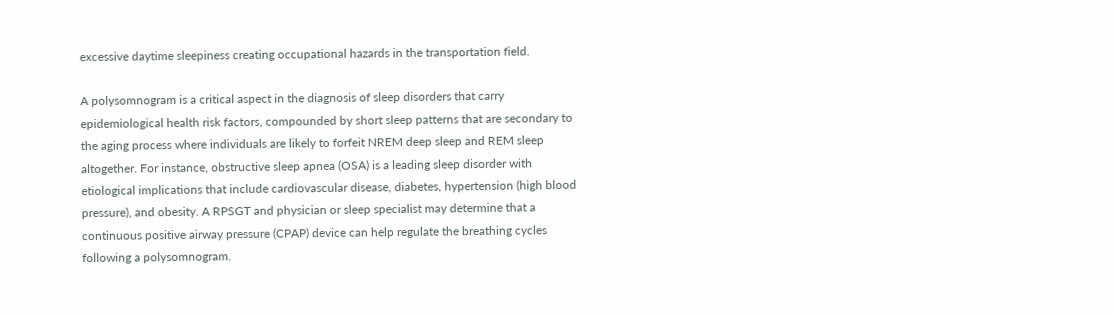excessive daytime sleepiness creating occupational hazards in the transportation field.

A polysomnogram is a critical aspect in the diagnosis of sleep disorders that carry epidemiological health risk factors, compounded by short sleep patterns that are secondary to the aging process where individuals are likely to forfeit NREM deep sleep and REM sleep altogether. For instance, obstructive sleep apnea (OSA) is a leading sleep disorder with etiological implications that include cardiovascular disease, diabetes, hypertension (high blood pressure), and obesity. A RPSGT and physician or sleep specialist may determine that a continuous positive airway pressure (CPAP) device can help regulate the breathing cycles following a polysomnogram.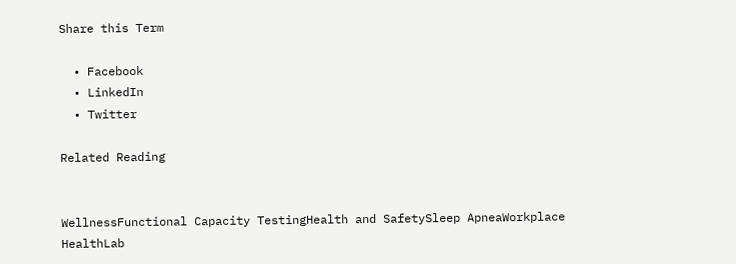Share this Term

  • Facebook
  • LinkedIn
  • Twitter

Related Reading


WellnessFunctional Capacity TestingHealth and SafetySleep ApneaWorkplace HealthLab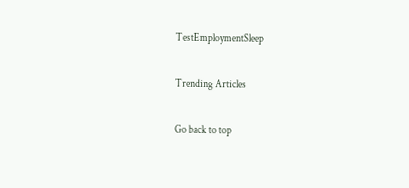TestEmploymentSleep

Trending Articles

Go back to top